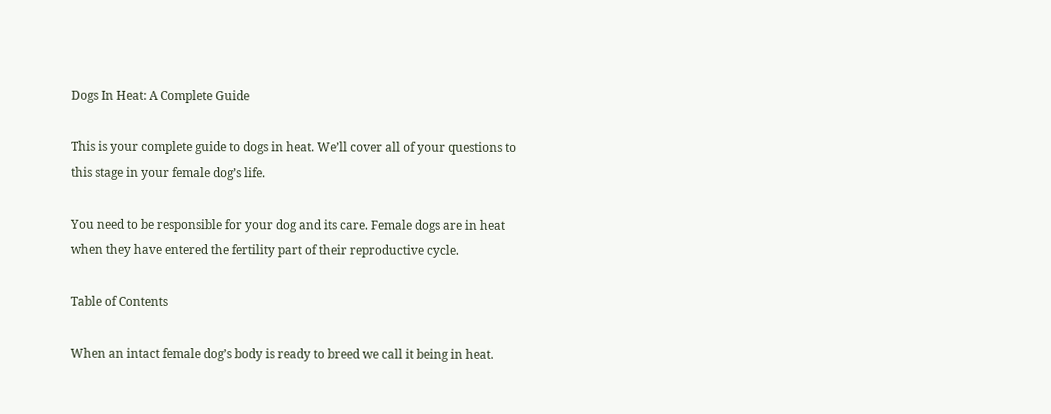Dogs In Heat: A Complete Guide

This is your complete guide to dogs in heat. We’ll cover all of your questions to this stage in your female dog’s life.

You need to be responsible for your dog and its care. Female dogs are in heat when they have entered the fertility part of their reproductive cycle.

Table of Contents

When an intact female dog’s body is ready to breed we call it being in heat.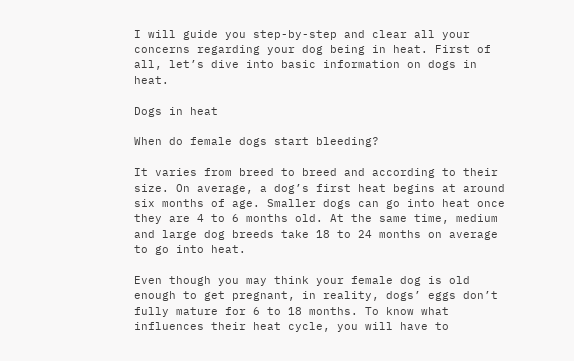I will guide you step-by-step and clear all your concerns regarding your dog being in heat. First of all, let’s dive into basic information on dogs in heat.

Dogs in heat

When do female dogs start bleeding?

It varies from breed to breed and according to their size. On average, a dog’s first heat begins at around six months of age. Smaller dogs can go into heat once they are 4 to 6 months old. At the same time, medium and large dog breeds take 18 to 24 months on average to go into heat.

Even though you may think your female dog is old enough to get pregnant, in reality, dogs’ eggs don’t fully mature for 6 to 18 months. To know what influences their heat cycle, you will have to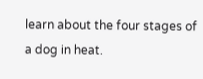learn about the four stages of a dog in heat.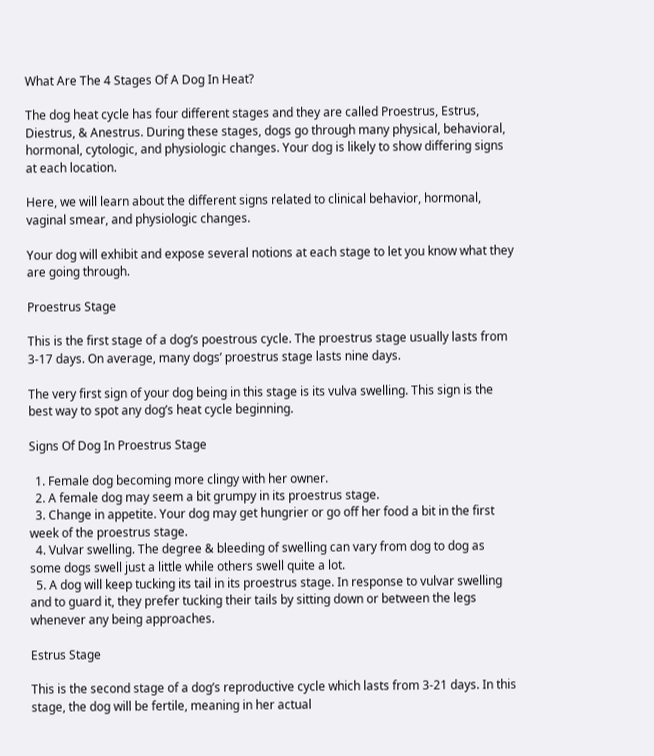What Are The 4 Stages Of A Dog In Heat?

The dog heat cycle has four different stages and they are called Proestrus, Estrus, Diestrus, & Anestrus. During these stages, dogs go through many physical, behavioral, hormonal, cytologic, and physiologic changes. Your dog is likely to show differing signs at each location.

Here, we will learn about the different signs related to clinical behavior, hormonal, vaginal smear, and physiologic changes.

Your dog will exhibit and expose several notions at each stage to let you know what they are going through.

Proestrus Stage

This is the first stage of a dog’s poestrous cycle. The proestrus stage usually lasts from 3-17 days. On average, many dogs’ proestrus stage lasts nine days.

The very first sign of your dog being in this stage is its vulva swelling. This sign is the best way to spot any dog’s heat cycle beginning.

Signs Of Dog In Proestrus Stage

  1. Female dog becoming more clingy with her owner.
  2. A female dog may seem a bit grumpy in its proestrus stage.
  3. Change in appetite. Your dog may get hungrier or go off her food a bit in the first week of the proestrus stage.
  4. Vulvar swelling. The degree & bleeding of swelling can vary from dog to dog as some dogs swell just a little while others swell quite a lot.
  5. A dog will keep tucking its tail in its proestrus stage. In response to vulvar swelling and to guard it, they prefer tucking their tails by sitting down or between the legs whenever any being approaches.

Estrus Stage

This is the second stage of a dog’s reproductive cycle which lasts from 3-21 days. In this stage, the dog will be fertile, meaning in her actual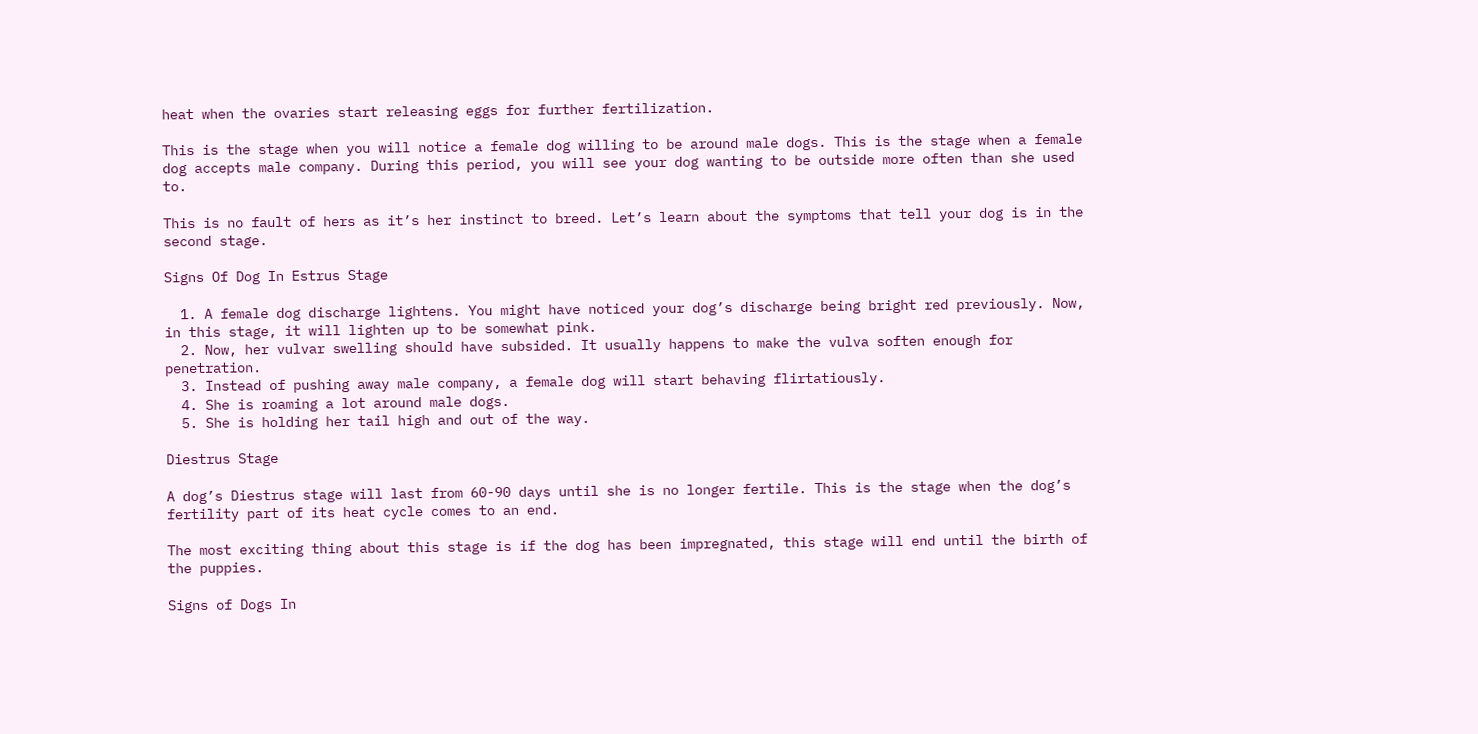heat when the ovaries start releasing eggs for further fertilization.

This is the stage when you will notice a female dog willing to be around male dogs. This is the stage when a female dog accepts male company. During this period, you will see your dog wanting to be outside more often than she used to.

This is no fault of hers as it’s her instinct to breed. Let’s learn about the symptoms that tell your dog is in the second stage.

Signs Of Dog In Estrus Stage

  1. A female dog discharge lightens. You might have noticed your dog’s discharge being bright red previously. Now, in this stage, it will lighten up to be somewhat pink.
  2. Now, her vulvar swelling should have subsided. It usually happens to make the vulva soften enough for penetration.
  3. Instead of pushing away male company, a female dog will start behaving flirtatiously.
  4. She is roaming a lot around male dogs.
  5. She is holding her tail high and out of the way.

Diestrus Stage

A dog’s Diestrus stage will last from 60-90 days until she is no longer fertile. This is the stage when the dog’s fertility part of its heat cycle comes to an end.

The most exciting thing about this stage is if the dog has been impregnated, this stage will end until the birth of the puppies.

Signs of Dogs In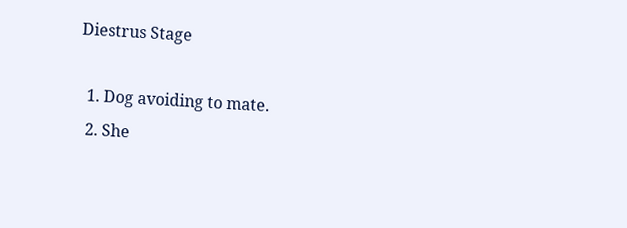Diestrus Stage

  1. Dog avoiding to mate.
  2. She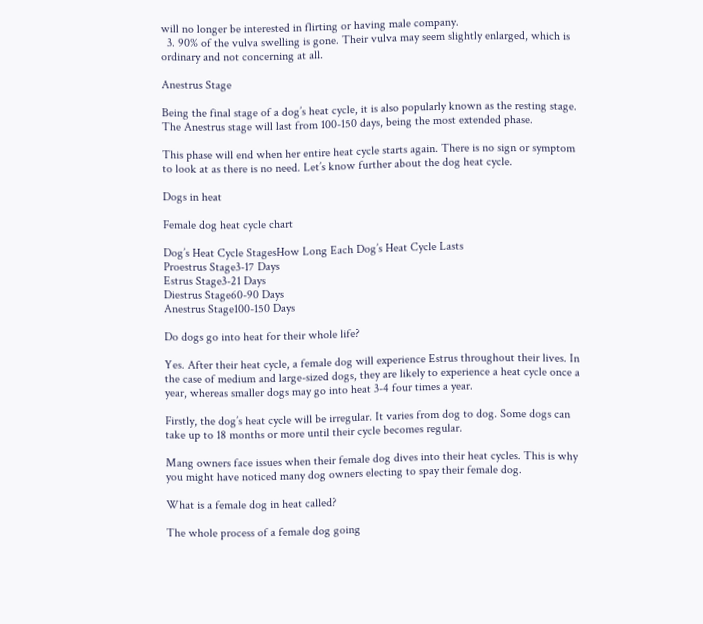will no longer be interested in flirting or having male company.
  3. 90% of the vulva swelling is gone. Their vulva may seem slightly enlarged, which is ordinary and not concerning at all.

Anestrus Stage

Being the final stage of a dog’s heat cycle, it is also popularly known as the resting stage. The Anestrus stage will last from 100-150 days, being the most extended phase.

This phase will end when her entire heat cycle starts again. There is no sign or symptom to look at as there is no need. Let’s know further about the dog heat cycle.

Dogs in heat

Female dog heat cycle chart

Dog’s Heat Cycle StagesHow Long Each Dog’s Heat Cycle Lasts
Proestrus Stage3-17 Days
Estrus Stage3-21 Days
Diestrus Stage60-90 Days
Anestrus Stage100-150 Days

Do dogs go into heat for their whole life?

Yes. After their heat cycle, a female dog will experience Estrus throughout their lives. In the case of medium and large-sized dogs, they are likely to experience a heat cycle once a year, whereas smaller dogs may go into heat 3-4 four times a year.

Firstly, the dog’s heat cycle will be irregular. It varies from dog to dog. Some dogs can take up to 18 months or more until their cycle becomes regular.

Mang owners face issues when their female dog dives into their heat cycles. This is why you might have noticed many dog owners electing to spay their female dog.

What is a female dog in heat called?

The whole process of a female dog going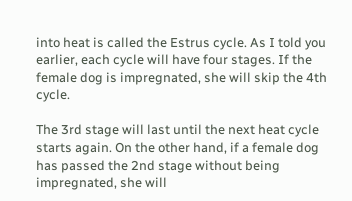into heat is called the Estrus cycle. As I told you earlier, each cycle will have four stages. If the female dog is impregnated, she will skip the 4th cycle.

The 3rd stage will last until the next heat cycle starts again. On the other hand, if a female dog has passed the 2nd stage without being impregnated, she will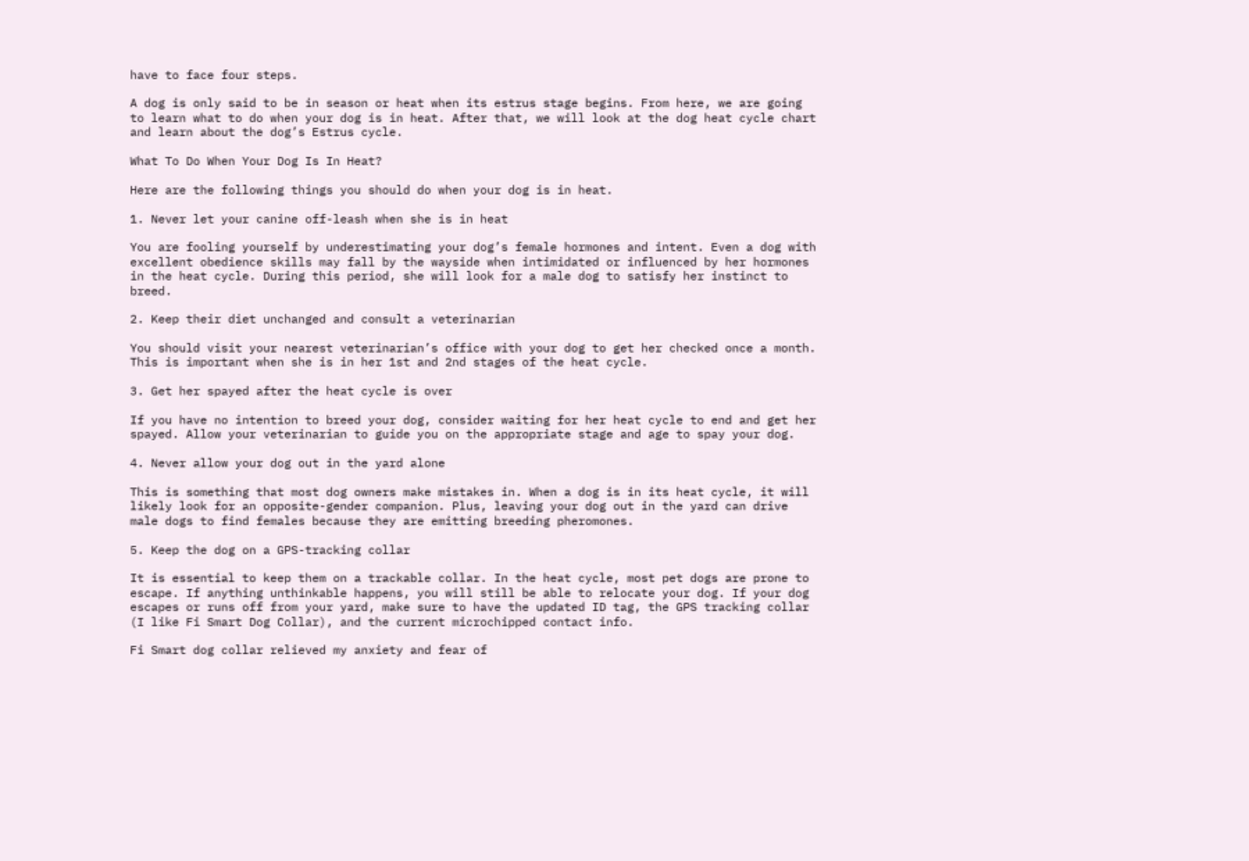have to face four steps.

A dog is only said to be in season or heat when its estrus stage begins. From here, we are going to learn what to do when your dog is in heat. After that, we will look at the dog heat cycle chart and learn about the dog’s Estrus cycle.

What To Do When Your Dog Is In Heat?

Here are the following things you should do when your dog is in heat.

1. Never let your canine off-leash when she is in heat

You are fooling yourself by underestimating your dog’s female hormones and intent. Even a dog with excellent obedience skills may fall by the wayside when intimidated or influenced by her hormones in the heat cycle. During this period, she will look for a male dog to satisfy her instinct to breed.

2. Keep their diet unchanged and consult a veterinarian

You should visit your nearest veterinarian’s office with your dog to get her checked once a month. This is important when she is in her 1st and 2nd stages of the heat cycle.

3. Get her spayed after the heat cycle is over

If you have no intention to breed your dog, consider waiting for her heat cycle to end and get her spayed. Allow your veterinarian to guide you on the appropriate stage and age to spay your dog.

4. Never allow your dog out in the yard alone

This is something that most dog owners make mistakes in. When a dog is in its heat cycle, it will likely look for an opposite-gender companion. Plus, leaving your dog out in the yard can drive male dogs to find females because they are emitting breeding pheromones.

5. Keep the dog on a GPS-tracking collar

It is essential to keep them on a trackable collar. In the heat cycle, most pet dogs are prone to escape. If anything unthinkable happens, you will still be able to relocate your dog. If your dog escapes or runs off from your yard, make sure to have the updated ID tag, the GPS tracking collar (I like Fi Smart Dog Collar), and the current microchipped contact info.

Fi Smart dog collar relieved my anxiety and fear of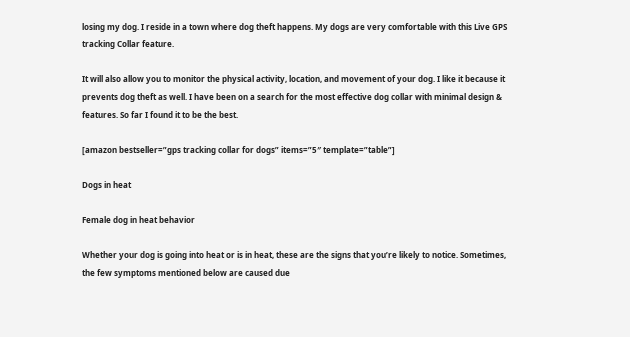losing my dog. I reside in a town where dog theft happens. My dogs are very comfortable with this Live GPS tracking Collar feature.

It will also allow you to monitor the physical activity, location, and movement of your dog. I like it because it prevents dog theft as well. I have been on a search for the most effective dog collar with minimal design & features. So far I found it to be the best.

[amazon bestseller=”gps tracking collar for dogs” items=”5″ template=”table”]

Dogs in heat

Female dog in heat behavior

Whether your dog is going into heat or is in heat, these are the signs that you’re likely to notice. Sometimes, the few symptoms mentioned below are caused due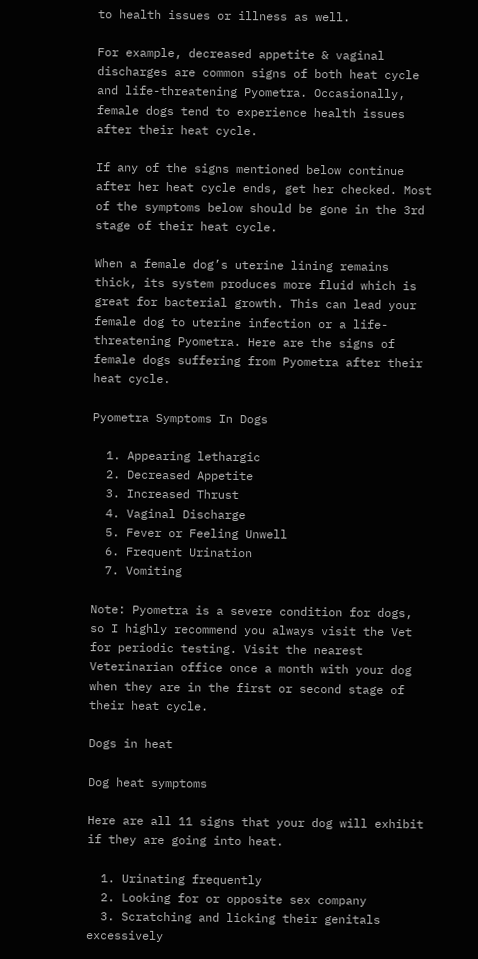to health issues or illness as well.

For example, decreased appetite & vaginal discharges are common signs of both heat cycle and life-threatening Pyometra. Occasionally, female dogs tend to experience health issues after their heat cycle.

If any of the signs mentioned below continue after her heat cycle ends, get her checked. Most of the symptoms below should be gone in the 3rd stage of their heat cycle.

When a female dog’s uterine lining remains thick, its system produces more fluid which is great for bacterial growth. This can lead your female dog to uterine infection or a life-threatening Pyometra. Here are the signs of female dogs suffering from Pyometra after their heat cycle.

Pyometra Symptoms In Dogs

  1. Appearing lethargic
  2. Decreased Appetite
  3. Increased Thrust
  4. Vaginal Discharge
  5. Fever or Feeling Unwell
  6. Frequent Urination
  7. Vomiting

Note: Pyometra is a severe condition for dogs, so I highly recommend you always visit the Vet for periodic testing. Visit the nearest Veterinarian office once a month with your dog when they are in the first or second stage of their heat cycle.

Dogs in heat

Dog heat symptoms

Here are all 11 signs that your dog will exhibit if they are going into heat.

  1. Urinating frequently
  2. Looking for or opposite sex company
  3. Scratching and licking their genitals excessively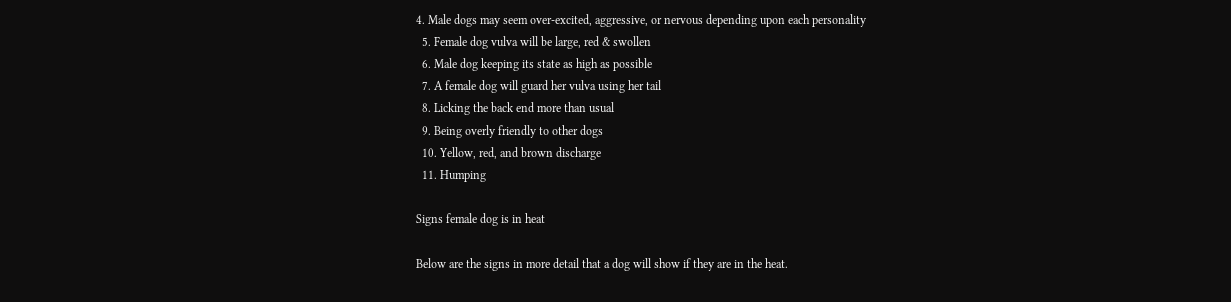4. Male dogs may seem over-excited, aggressive, or nervous depending upon each personality
  5. Female dog vulva will be large, red & swollen
  6. Male dog keeping its state as high as possible
  7. A female dog will guard her vulva using her tail
  8. Licking the back end more than usual
  9. Being overly friendly to other dogs
  10. Yellow, red, and brown discharge
  11. Humping

Signs female dog is in heat

Below are the signs in more detail that a dog will show if they are in the heat.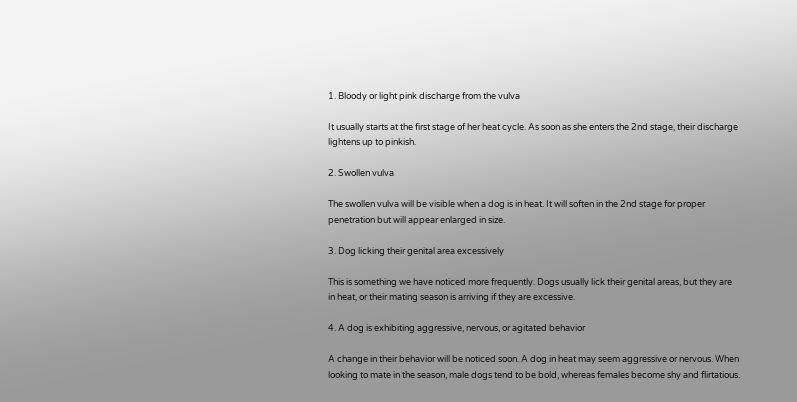1. Bloody or light pink discharge from the vulva

It usually starts at the first stage of her heat cycle. As soon as she enters the 2nd stage, their discharge lightens up to pinkish.

2. Swollen vulva

The swollen vulva will be visible when a dog is in heat. It will soften in the 2nd stage for proper penetration but will appear enlarged in size.

3. Dog licking their genital area excessively

This is something we have noticed more frequently. Dogs usually lick their genital areas, but they are in heat, or their mating season is arriving if they are excessive.

4. A dog is exhibiting aggressive, nervous, or agitated behavior

A change in their behavior will be noticed soon. A dog in heat may seem aggressive or nervous. When looking to mate in the season, male dogs tend to be bold, whereas females become shy and flirtatious.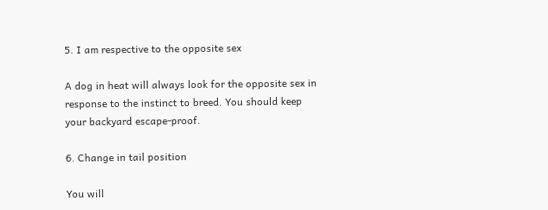5. I am respective to the opposite sex

A dog in heat will always look for the opposite sex in response to the instinct to breed. You should keep your backyard escape-proof.

6. Change in tail position

You will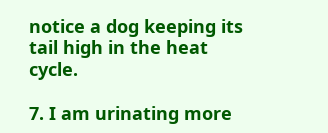notice a dog keeping its tail high in the heat cycle.

7. I am urinating more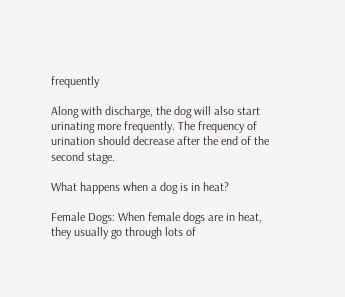frequently

Along with discharge, the dog will also start urinating more frequently. The frequency of urination should decrease after the end of the second stage.

What happens when a dog is in heat?

Female Dogs: When female dogs are in heat, they usually go through lots of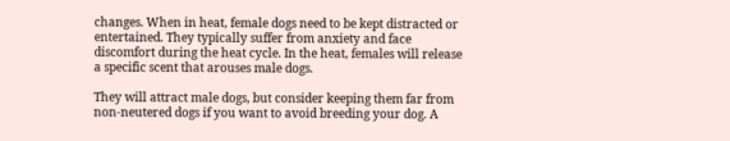changes. When in heat, female dogs need to be kept distracted or entertained. They typically suffer from anxiety and face discomfort during the heat cycle. In the heat, females will release a specific scent that arouses male dogs.

They will attract male dogs, but consider keeping them far from non-neutered dogs if you want to avoid breeding your dog. A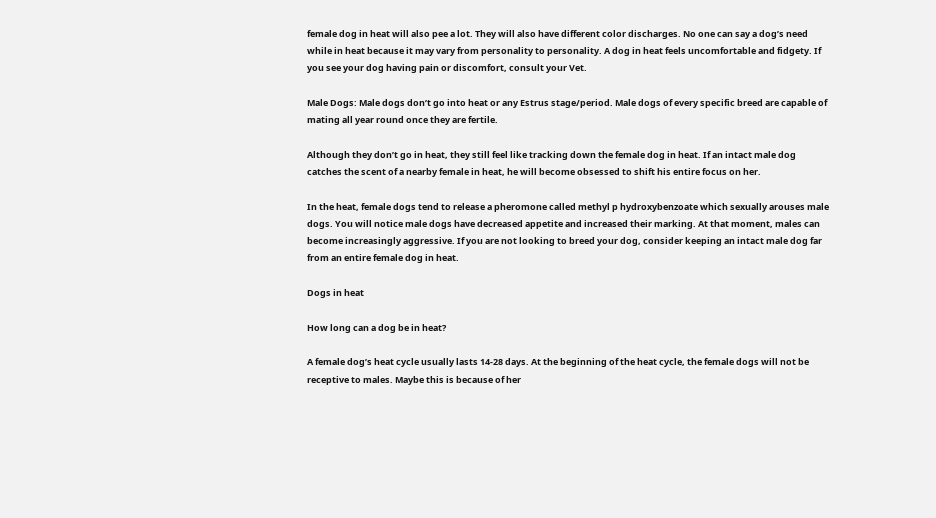female dog in heat will also pee a lot. They will also have different color discharges. No one can say a dog’s need while in heat because it may vary from personality to personality. A dog in heat feels uncomfortable and fidgety. If you see your dog having pain or discomfort, consult your Vet.

Male Dogs: Male dogs don’t go into heat or any Estrus stage/period. Male dogs of every specific breed are capable of mating all year round once they are fertile.

Although they don’t go in heat, they still feel like tracking down the female dog in heat. If an intact male dog catches the scent of a nearby female in heat, he will become obsessed to shift his entire focus on her.

In the heat, female dogs tend to release a pheromone called methyl p hydroxybenzoate which sexually arouses male dogs. You will notice male dogs have decreased appetite and increased their marking. At that moment, males can become increasingly aggressive. If you are not looking to breed your dog, consider keeping an intact male dog far from an entire female dog in heat.

Dogs in heat

How long can a dog be in heat?

A female dog’s heat cycle usually lasts 14-28 days. At the beginning of the heat cycle, the female dogs will not be receptive to males. Maybe this is because of her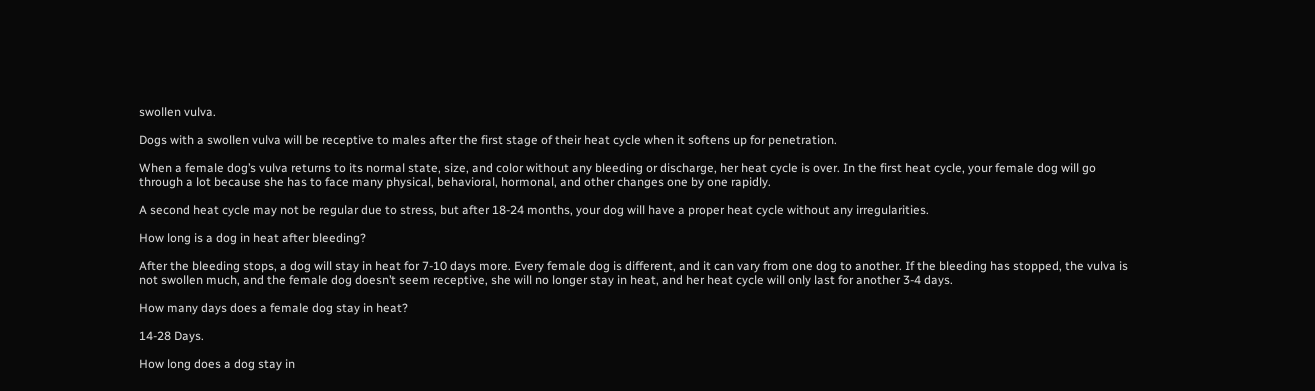swollen vulva.

Dogs with a swollen vulva will be receptive to males after the first stage of their heat cycle when it softens up for penetration.

When a female dog’s vulva returns to its normal state, size, and color without any bleeding or discharge, her heat cycle is over. In the first heat cycle, your female dog will go through a lot because she has to face many physical, behavioral, hormonal, and other changes one by one rapidly.

A second heat cycle may not be regular due to stress, but after 18-24 months, your dog will have a proper heat cycle without any irregularities.

How long is a dog in heat after bleeding?

After the bleeding stops, a dog will stay in heat for 7-10 days more. Every female dog is different, and it can vary from one dog to another. If the bleeding has stopped, the vulva is not swollen much, and the female dog doesn’t seem receptive, she will no longer stay in heat, and her heat cycle will only last for another 3-4 days.

How many days does a female dog stay in heat?

14-28 Days.

How long does a dog stay in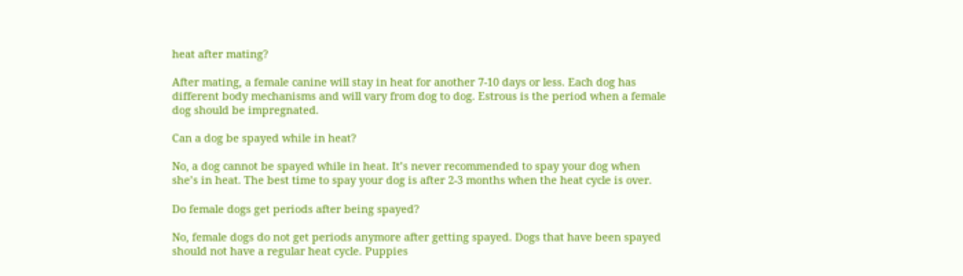heat after mating?

After mating, a female canine will stay in heat for another 7-10 days or less. Each dog has different body mechanisms and will vary from dog to dog. Estrous is the period when a female dog should be impregnated.

Can a dog be spayed while in heat?

No, a dog cannot be spayed while in heat. It’s never recommended to spay your dog when she’s in heat. The best time to spay your dog is after 2-3 months when the heat cycle is over.

Do female dogs get periods after being spayed?

No, female dogs do not get periods anymore after getting spayed. Dogs that have been spayed should not have a regular heat cycle. Puppies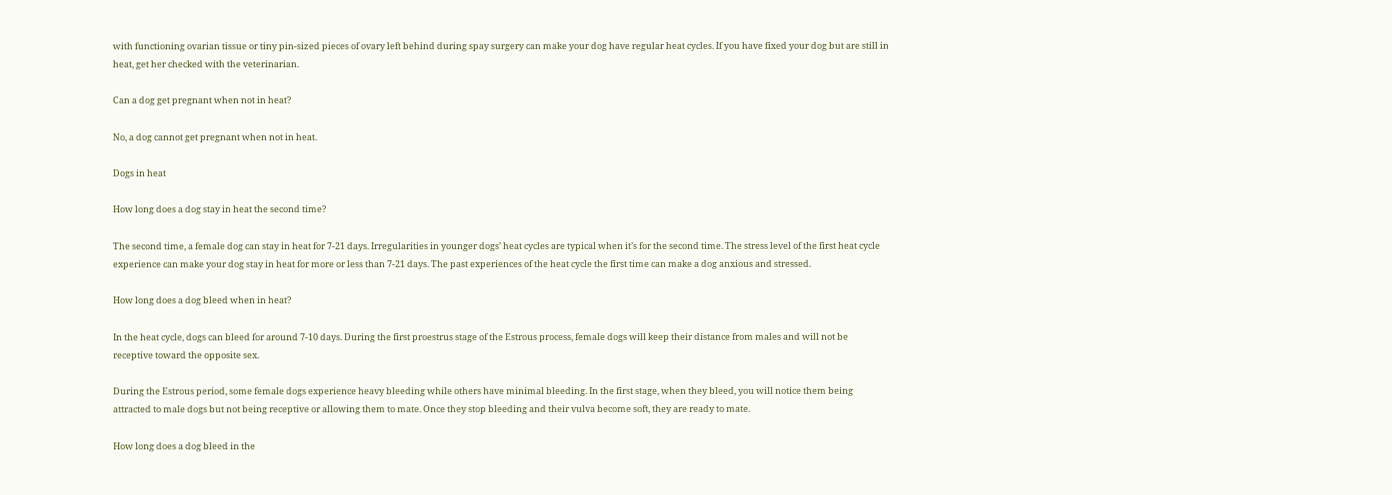with functioning ovarian tissue or tiny pin-sized pieces of ovary left behind during spay surgery can make your dog have regular heat cycles. If you have fixed your dog but are still in heat, get her checked with the veterinarian.

Can a dog get pregnant when not in heat?

No, a dog cannot get pregnant when not in heat.

Dogs in heat

How long does a dog stay in heat the second time?

The second time, a female dog can stay in heat for 7-21 days. Irregularities in younger dogs’ heat cycles are typical when it’s for the second time. The stress level of the first heat cycle experience can make your dog stay in heat for more or less than 7-21 days. The past experiences of the heat cycle the first time can make a dog anxious and stressed.

How long does a dog bleed when in heat?

In the heat cycle, dogs can bleed for around 7-10 days. During the first proestrus stage of the Estrous process, female dogs will keep their distance from males and will not be receptive toward the opposite sex.

During the Estrous period, some female dogs experience heavy bleeding while others have minimal bleeding. In the first stage, when they bleed, you will notice them being attracted to male dogs but not being receptive or allowing them to mate. Once they stop bleeding and their vulva become soft, they are ready to mate.

How long does a dog bleed in the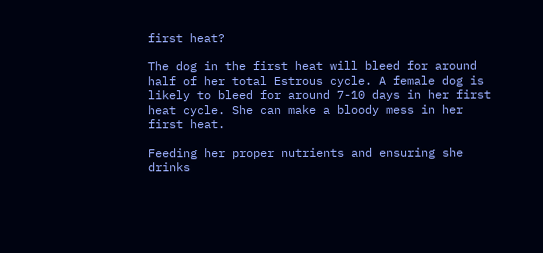first heat?

The dog in the first heat will bleed for around half of her total Estrous cycle. A female dog is likely to bleed for around 7-10 days in her first heat cycle. She can make a bloody mess in her first heat.

Feeding her proper nutrients and ensuring she drinks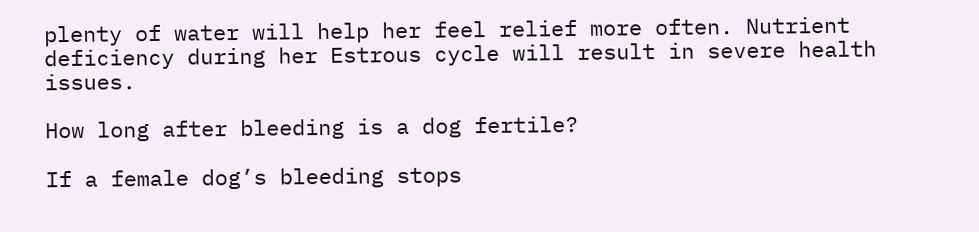plenty of water will help her feel relief more often. Nutrient deficiency during her Estrous cycle will result in severe health issues.

How long after bleeding is a dog fertile?

If a female dog’s bleeding stops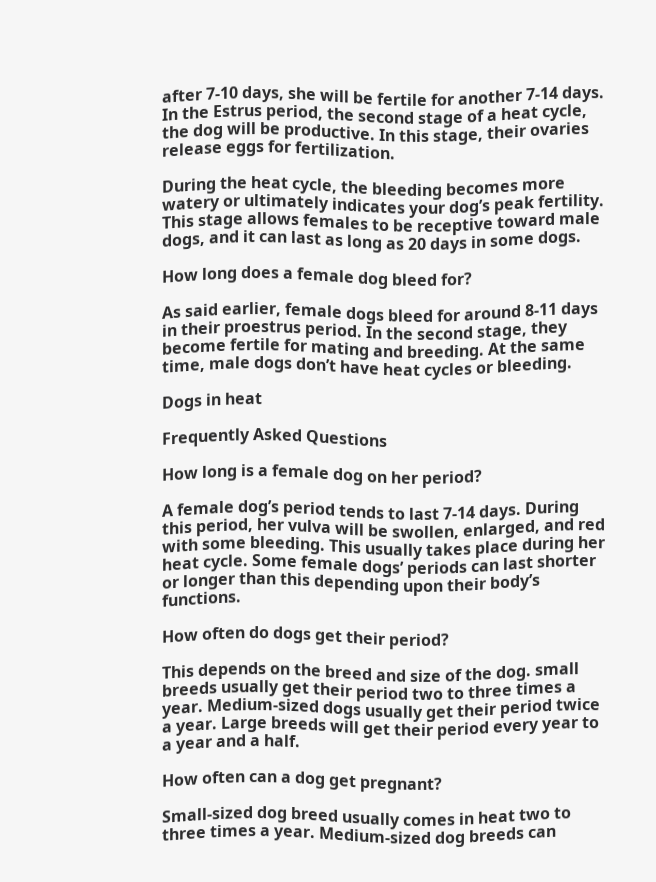after 7-10 days, she will be fertile for another 7-14 days. In the Estrus period, the second stage of a heat cycle, the dog will be productive. In this stage, their ovaries release eggs for fertilization.

During the heat cycle, the bleeding becomes more watery or ultimately indicates your dog’s peak fertility. This stage allows females to be receptive toward male dogs, and it can last as long as 20 days in some dogs.

How long does a female dog bleed for?

As said earlier, female dogs bleed for around 8-11 days in their proestrus period. In the second stage, they become fertile for mating and breeding. At the same time, male dogs don’t have heat cycles or bleeding.

Dogs in heat

Frequently Asked Questions

How long is a female dog on her period?

A female dog’s period tends to last 7-14 days. During this period, her vulva will be swollen, enlarged, and red with some bleeding. This usually takes place during her heat cycle. Some female dogs’ periods can last shorter or longer than this depending upon their body’s functions.

How often do dogs get their period?

This depends on the breed and size of the dog. small breeds usually get their period two to three times a year. Medium-sized dogs usually get their period twice a year. Large breeds will get their period every year to a year and a half.

How often can a dog get pregnant?

Small-sized dog breed usually comes in heat two to three times a year. Medium-sized dog breeds can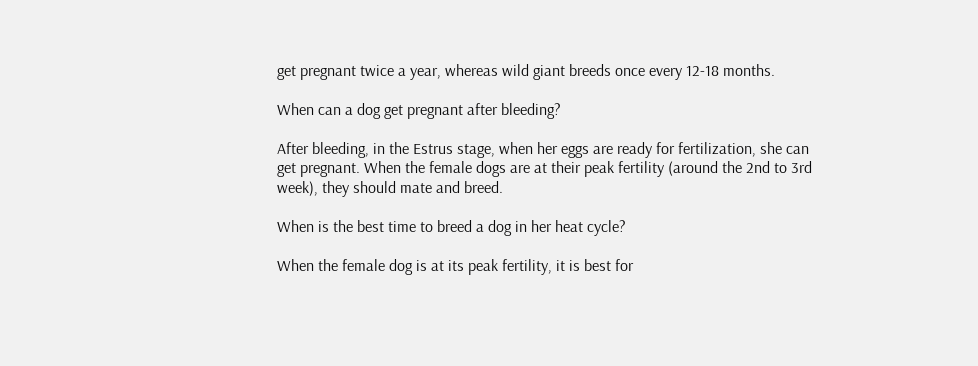get pregnant twice a year, whereas wild giant breeds once every 12-18 months.

When can a dog get pregnant after bleeding?

After bleeding, in the Estrus stage, when her eggs are ready for fertilization, she can get pregnant. When the female dogs are at their peak fertility (around the 2nd to 3rd week), they should mate and breed.

When is the best time to breed a dog in her heat cycle?

When the female dog is at its peak fertility, it is best for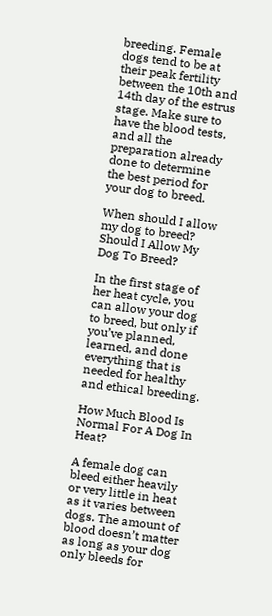breeding. Female dogs tend to be at their peak fertility between the 10th and 14th day of the estrus stage. Make sure to have the blood tests, and all the preparation already done to determine the best period for your dog to breed.

When should I allow my dog to breed? Should I Allow My Dog To Breed?

In the first stage of her heat cycle, you can allow your dog to breed, but only if you’ve planned, learned, and done everything that is needed for healthy and ethical breeding.

How Much Blood Is Normal For A Dog In Heat?

A female dog can bleed either heavily or very little in heat as it varies between dogs. The amount of blood doesn’t matter as long as your dog only bleeds for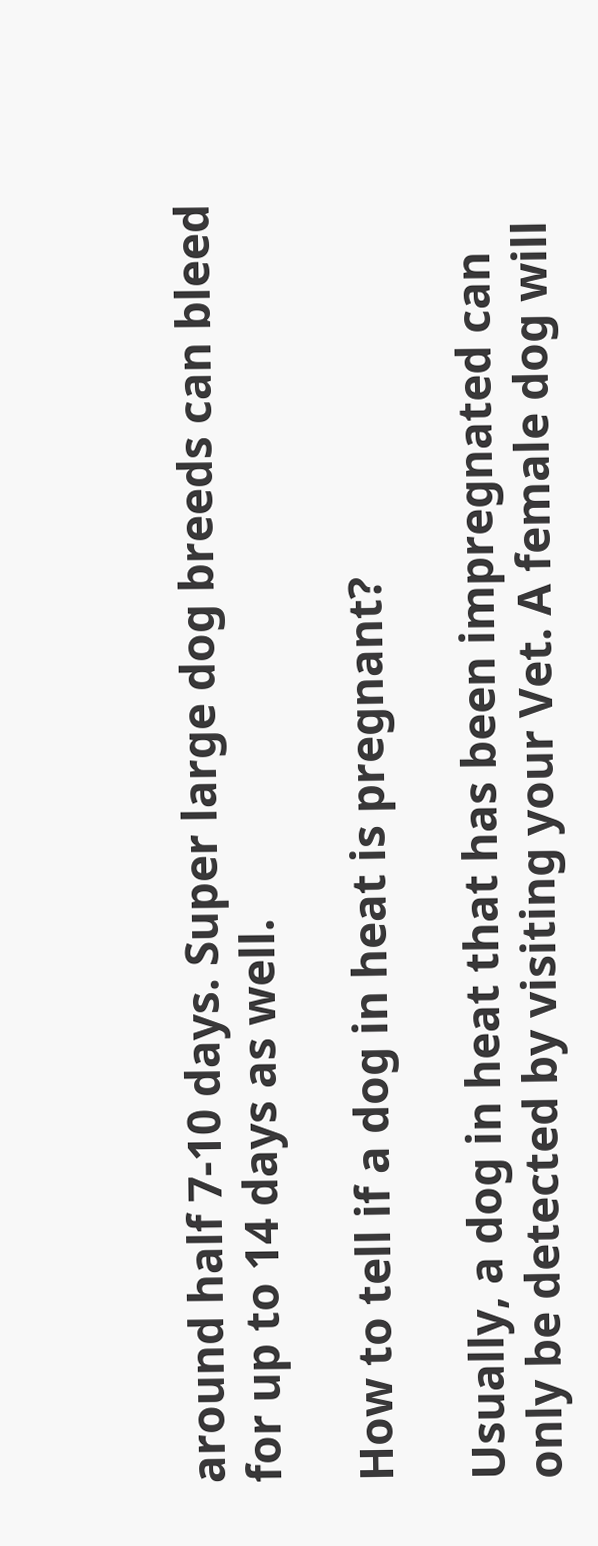around half 7-10 days. Super large dog breeds can bleed for up to 14 days as well.

How to tell if a dog in heat is pregnant?

Usually, a dog in heat that has been impregnated can only be detected by visiting your Vet. A female dog will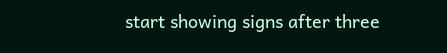start showing signs after three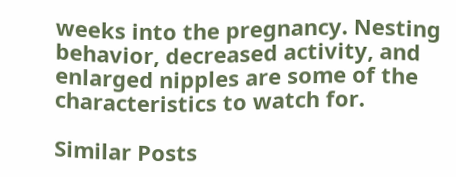weeks into the pregnancy. Nesting behavior, decreased activity, and enlarged nipples are some of the characteristics to watch for.

Similar Posts